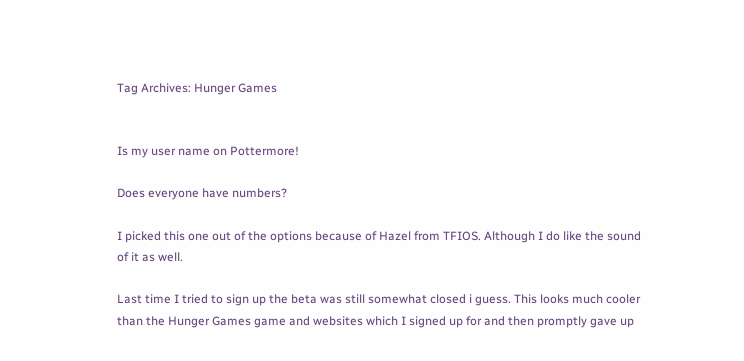Tag Archives: Hunger Games


Is my user name on Pottermore!

Does everyone have numbers?

I picked this one out of the options because of Hazel from TFIOS. Although I do like the sound of it as well.

Last time I tried to sign up the beta was still somewhat closed i guess. This looks much cooler than the Hunger Games game and websites which I signed up for and then promptly gave up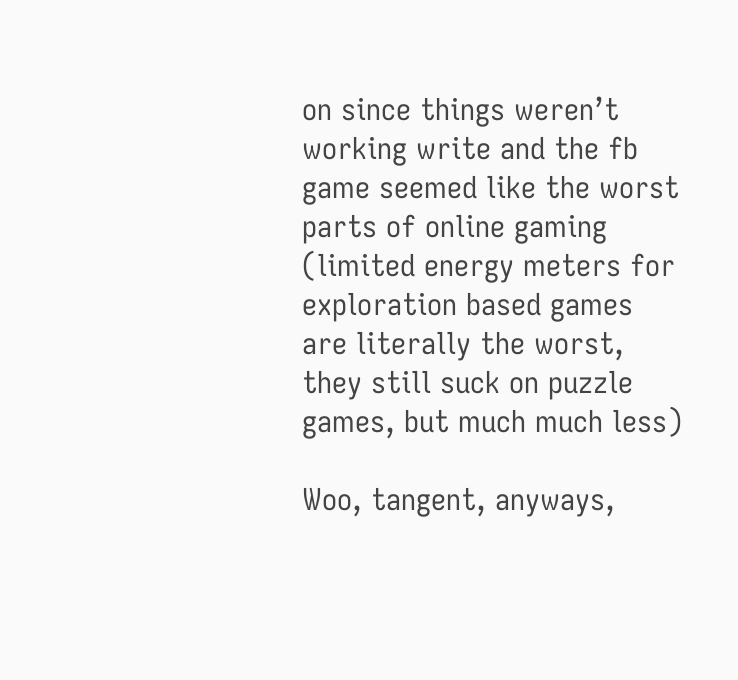on since things weren’t working write and the fb game seemed like the worst parts of online gaming (limited energy meters for exploration based games are literally the worst, they still suck on puzzle games, but much much less)

Woo, tangent, anyways,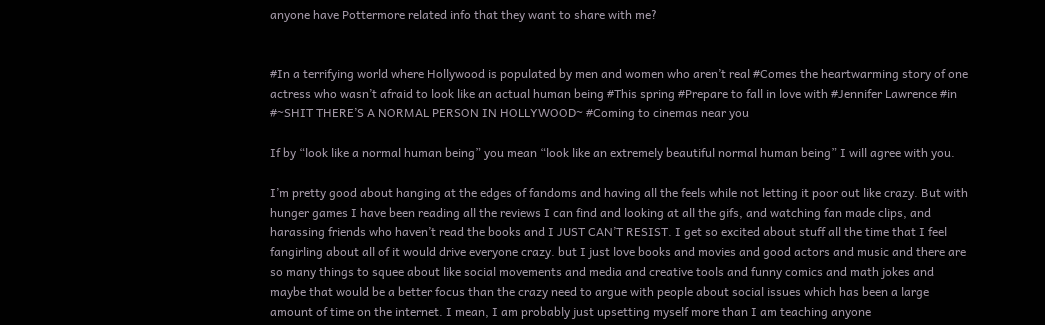anyone have Pottermore related info that they want to share with me?


#In a terrifying world where Hollywood is populated by men and women who aren’t real #Comes the heartwarming story of one actress who wasn’t afraid to look like an actual human being #This spring #Prepare to fall in love with #Jennifer Lawrence #in #~SHIT THERE’S A NORMAL PERSON IN HOLLYWOOD~ #Coming to cinemas near you

If by “look like a normal human being” you mean “look like an extremely beautiful normal human being” I will agree with you.

I’m pretty good about hanging at the edges of fandoms and having all the feels while not letting it poor out like crazy. But with hunger games I have been reading all the reviews I can find and looking at all the gifs, and watching fan made clips, and harassing friends who haven’t read the books and I JUST CAN’T RESIST. I get so excited about stuff all the time that I feel fangirling about all of it would drive everyone crazy. but I just love books and movies and good actors and music and there are so many things to squee about like social movements and media and creative tools and funny comics and math jokes and maybe that would be a better focus than the crazy need to argue with people about social issues which has been a large amount of time on the internet. I mean, I am probably just upsetting myself more than I am teaching anyone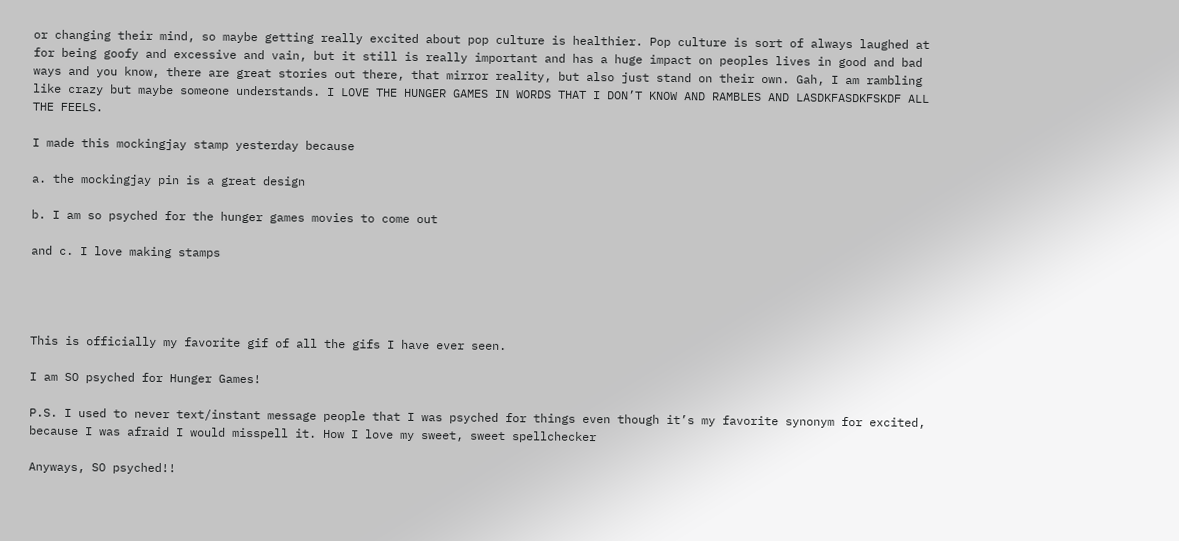or changing their mind, so maybe getting really excited about pop culture is healthier. Pop culture is sort of always laughed at for being goofy and excessive and vain, but it still is really important and has a huge impact on peoples lives in good and bad ways and you know, there are great stories out there, that mirror reality, but also just stand on their own. Gah, I am rambling like crazy but maybe someone understands. I LOVE THE HUNGER GAMES IN WORDS THAT I DON’T KNOW AND RAMBLES AND LASDKFASDKFSKDF ALL THE FEELS.

I made this mockingjay stamp yesterday because

a. the mockingjay pin is a great design

b. I am so psyched for the hunger games movies to come out

and c. I love making stamps




This is officially my favorite gif of all the gifs I have ever seen.

I am SO psyched for Hunger Games!

P.S. I used to never text/instant message people that I was psyched for things even though it’s my favorite synonym for excited, because I was afraid I would misspell it. How I love my sweet, sweet spellchecker

Anyways, SO psyched!!